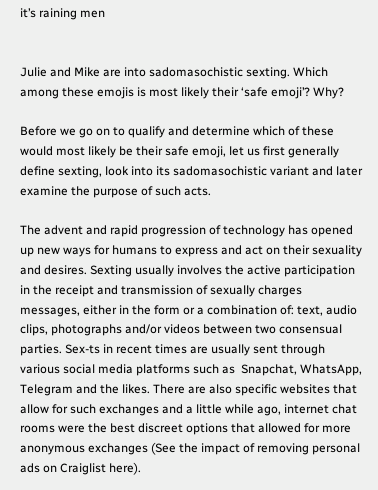it’s raining men


Julie and Mike are into sadomasochistic sexting. Which among these emojis is most likely their ‘safe emoji’? Why?

Before we go on to qualify and determine which of these would most likely be their safe emoji, let us first generally define sexting, look into its sadomasochistic variant and later examine the purpose of such acts.

The advent and rapid progression of technology has opened up new ways for humans to express and act on their sexuality and desires. Sexting usually involves the active participation in the receipt and transmission of sexually charges messages, either in the form or a combination of: text, audio clips, photographs and/or videos between two consensual parties. Sex-ts in recent times are usually sent through various social media platforms such as  Snapchat, WhatsApp, Telegram and the likes. There are also specific websites that allow for such exchanges and a little while ago, internet chat rooms were the best discreet options that allowed for more anonymous exchanges (See the impact of removing personal ads on Craiglist here).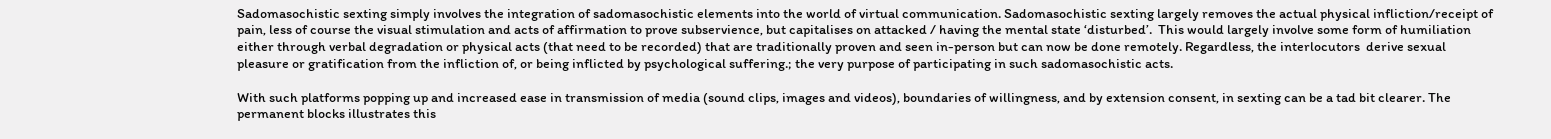Sadomasochistic sexting simply involves the integration of sadomasochistic elements into the world of virtual communication. Sadomasochistic sexting largely removes the actual physical infliction/receipt of pain, less of course the visual stimulation and acts of affirmation to prove subservience, but capitalises on attacked / having the mental state ‘disturbed’.  This would largely involve some form of humiliation either through verbal degradation or physical acts (that need to be recorded) that are traditionally proven and seen in-person but can now be done remotely. Regardless, the interlocutors  derive sexual pleasure or gratification from the infliction of, or being inflicted by psychological suffering.; the very purpose of participating in such sadomasochistic acts.

With such platforms popping up and increased ease in transmission of media (sound clips, images and videos), boundaries of willingness, and by extension consent, in sexting can be a tad bit clearer. The permanent blocks illustrates this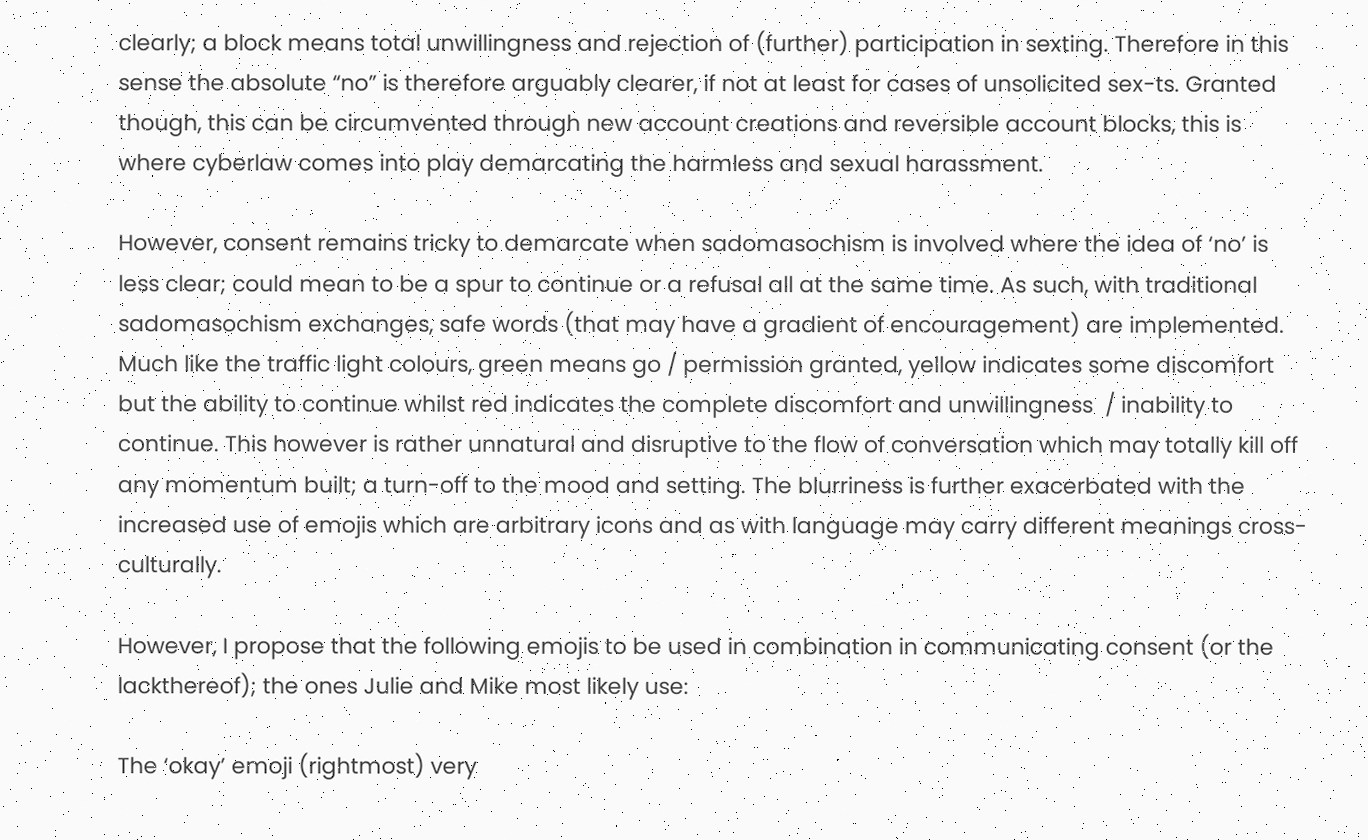clearly; a block means total unwillingness and rejection of (further) participation in sexting. Therefore in this sense the absolute “no” is therefore arguably clearer, if not at least for cases of unsolicited sex-ts. Granted though, this can be circumvented through new account creations and reversible account blocks, this is where cyberlaw comes into play demarcating the harmless and sexual harassment.

However, consent remains tricky to demarcate when sadomasochism is involved where the idea of ‘no’ is less clear; could mean to be a spur to continue or a refusal all at the same time. As such, with traditional sadomasochism exchanges, safe words (that may have a gradient of encouragement) are implemented. Much like the traffic light colours, green means go / permission granted, yellow indicates some discomfort but the ability to continue whilst red indicates the complete discomfort and unwillingness  / inability to continue. This however is rather unnatural and disruptive to the flow of conversation which may totally kill off any momentum built; a turn-off to the mood and setting. The blurriness is further exacerbated with the increased use of emojis which are arbitrary icons and as with language may carry different meanings cross-culturally.

However, I propose that the following emojis to be used in combination in communicating consent (or the lackthereof); the ones Julie and Mike most likely use:

The ‘okay’ emoji (rightmost) very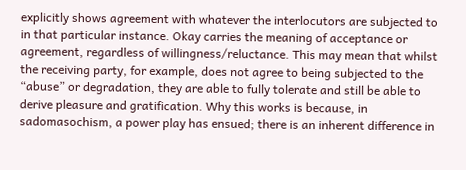explicitly shows agreement with whatever the interlocutors are subjected to in that particular instance. Okay carries the meaning of acceptance or agreement, regardless of willingness/reluctance. This may mean that whilst the receiving party, for example, does not agree to being subjected to the “abuse” or degradation, they are able to fully tolerate and still be able to derive pleasure and gratification. Why this works is because, in sadomasochism, a power play has ensued; there is an inherent difference in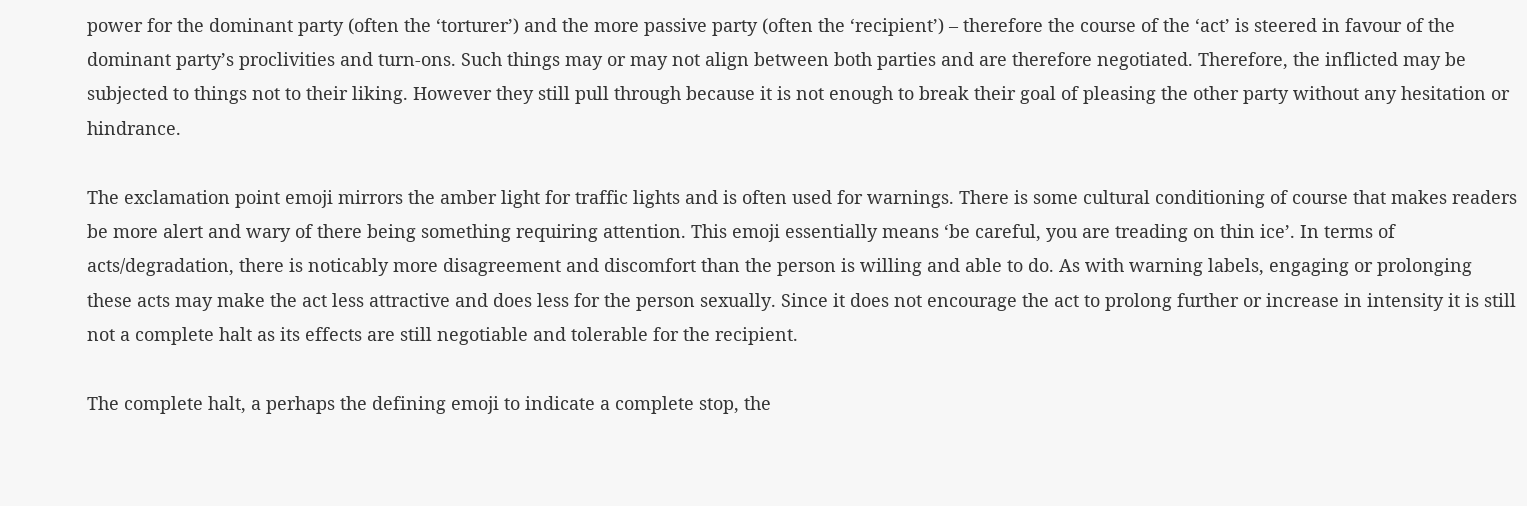power for the dominant party (often the ‘torturer’) and the more passive party (often the ‘recipient’) – therefore the course of the ‘act’ is steered in favour of the dominant party’s proclivities and turn-ons. Such things may or may not align between both parties and are therefore negotiated. Therefore, the inflicted may be subjected to things not to their liking. However they still pull through because it is not enough to break their goal of pleasing the other party without any hesitation or hindrance.

The exclamation point emoji mirrors the amber light for traffic lights and is often used for warnings. There is some cultural conditioning of course that makes readers be more alert and wary of there being something requiring attention. This emoji essentially means ‘be careful, you are treading on thin ice’. In terms of acts/degradation, there is noticably more disagreement and discomfort than the person is willing and able to do. As with warning labels, engaging or prolonging these acts may make the act less attractive and does less for the person sexually. Since it does not encourage the act to prolong further or increase in intensity it is still not a complete halt as its effects are still negotiable and tolerable for the recipient.

The complete halt, a perhaps the defining emoji to indicate a complete stop, the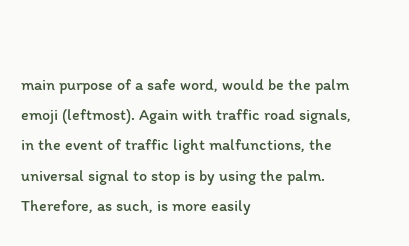main purpose of a safe word, would be the palm emoji (leftmost). Again with traffic road signals, in the event of traffic light malfunctions, the universal signal to stop is by using the palm. Therefore, as such, is more easily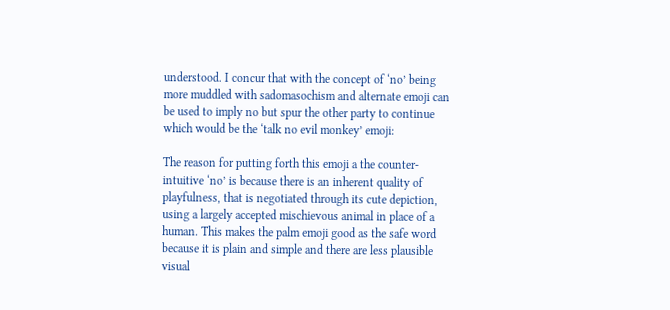understood. I concur that with the concept of ‘no’ being more muddled with sadomasochism and alternate emoji can be used to imply no but spur the other party to continue which would be the ‘talk no evil monkey’ emoji:

The reason for putting forth this emoji a the counter-intuitive ‘no’ is because there is an inherent quality of playfulness, that is negotiated through its cute depiction, using a largely accepted mischievous animal in place of a human. This makes the palm emoji good as the safe word because it is plain and simple and there are less plausible visual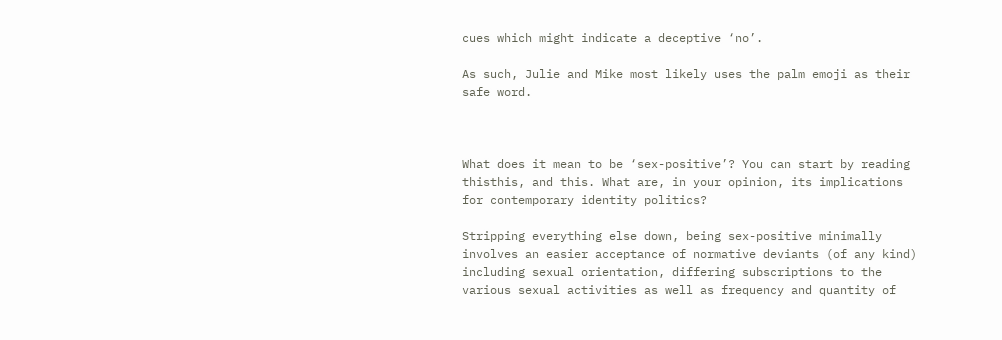cues which might indicate a deceptive ‘no’.

As such, Julie and Mike most likely uses the palm emoji as their safe word.



What does it mean to be ‘sex-positive’? You can start by reading thisthis, and this. What are, in your opinion, its implications for contemporary identity politics?

Stripping everything else down, being sex-positive minimally involves an easier acceptance of normative deviants (of any kind) including sexual orientation, differing subscriptions to the various sexual activities as well as frequency and quantity of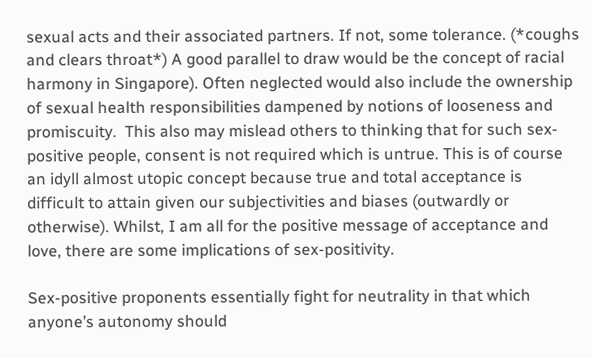sexual acts and their associated partners. If not, some tolerance. (*coughs and clears throat*) A good parallel to draw would be the concept of racial harmony in Singapore). Often neglected would also include the ownership of sexual health responsibilities dampened by notions of looseness and promiscuity.  This also may mislead others to thinking that for such sex-positive people, consent is not required which is untrue. This is of course an idyll almost utopic concept because true and total acceptance is difficult to attain given our subjectivities and biases (outwardly or otherwise). Whilst, I am all for the positive message of acceptance and love, there are some implications of sex-positivity.

Sex-positive proponents essentially fight for neutrality in that which anyone’s autonomy should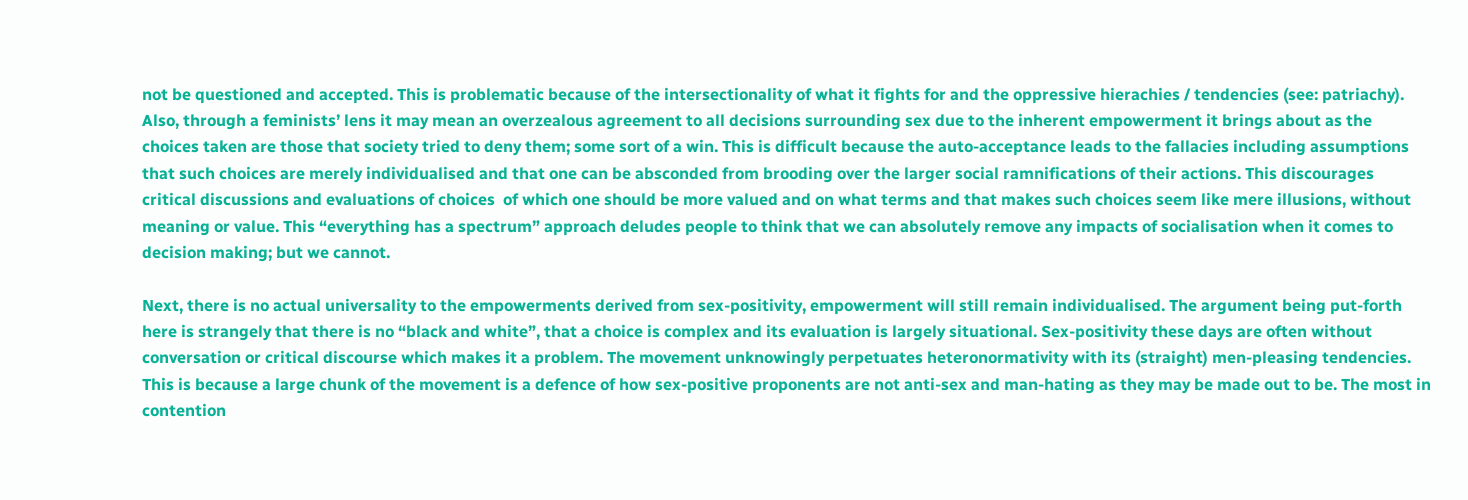not be questioned and accepted. This is problematic because of the intersectionality of what it fights for and the oppressive hierachies / tendencies (see: patriachy).  Also, through a feminists’ lens it may mean an overzealous agreement to all decisions surrounding sex due to the inherent empowerment it brings about as the choices taken are those that society tried to deny them; some sort of a win. This is difficult because the auto-acceptance leads to the fallacies including assumptions that such choices are merely individualised and that one can be absconded from brooding over the larger social ramnifications of their actions. This discourages critical discussions and evaluations of choices  of which one should be more valued and on what terms and that makes such choices seem like mere illusions, without meaning or value. This “everything has a spectrum” approach deludes people to think that we can absolutely remove any impacts of socialisation when it comes to decision making; but we cannot.

Next, there is no actual universality to the empowerments derived from sex-positivity, empowerment will still remain individualised. The argument being put-forth here is strangely that there is no “black and white”, that a choice is complex and its evaluation is largely situational. Sex-positivity these days are often without conversation or critical discourse which makes it a problem. The movement unknowingly perpetuates heteronormativity with its (straight) men-pleasing tendencies. This is because a large chunk of the movement is a defence of how sex-positive proponents are not anti-sex and man-hating as they may be made out to be. The most in contention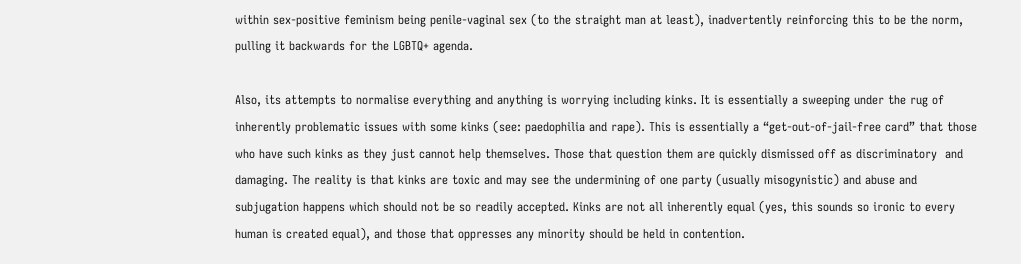within sex-positive feminism being penile-vaginal sex (to the straight man at least), inadvertently reinforcing this to be the norm, pulling it backwards for the LGBTQ+ agenda.

Also, its attempts to normalise everything and anything is worrying including kinks. It is essentially a sweeping under the rug of inherently problematic issues with some kinks (see: paedophilia and rape). This is essentially a “get-out-of-jail-free card” that those who have such kinks as they just cannot help themselves. Those that question them are quickly dismissed off as discriminatory  and damaging. The reality is that kinks are toxic and may see the undermining of one party (usually misogynistic) and abuse and subjugation happens which should not be so readily accepted. Kinks are not all inherently equal (yes, this sounds so ironic to every human is created equal), and those that oppresses any minority should be held in contention.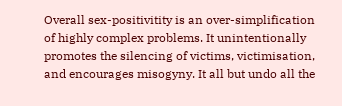Overall sex-positivitity is an over-simplification of highly complex problems. It unintentionally promotes the silencing of victims, victimisation, and encourages misogyny. It all but undo all the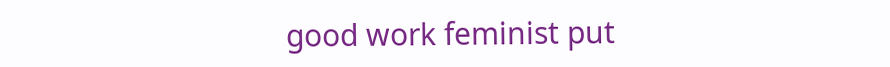good work feminist put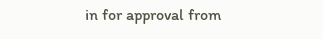in for approval from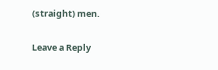(straight) men.

Leave a Reply